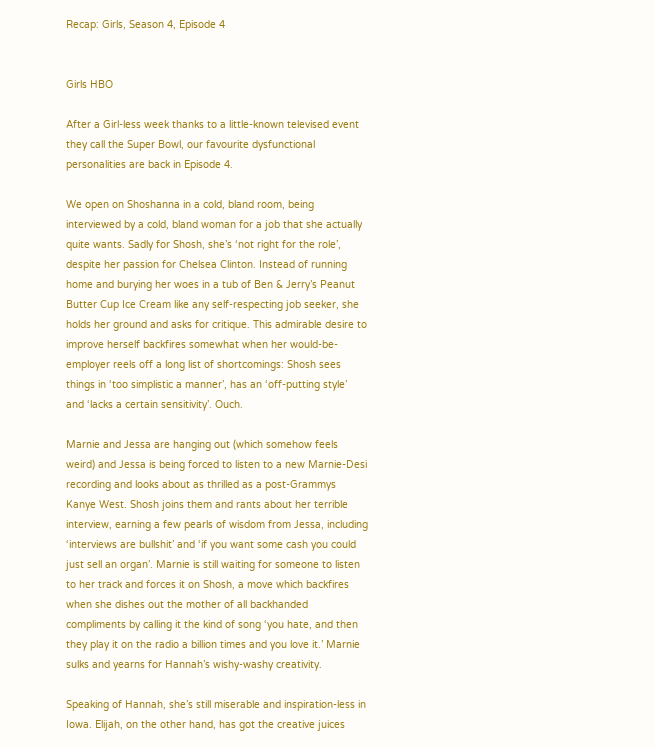Recap: Girls, Season 4, Episode 4


Girls HBO

After a Girl-less week thanks to a little-known televised event they call the Super Bowl, our favourite dysfunctional personalities are back in Episode 4.

We open on Shoshanna in a cold, bland room, being interviewed by a cold, bland woman for a job that she actually quite wants. Sadly for Shosh, she’s ‘not right for the role’, despite her passion for Chelsea Clinton. Instead of running home and burying her woes in a tub of Ben & Jerry’s Peanut Butter Cup Ice Cream like any self-respecting job seeker, she holds her ground and asks for critique. This admirable desire to improve herself backfires somewhat when her would-be-employer reels off a long list of shortcomings: Shosh sees things in ‘too simplistic a manner’, has an ‘off-putting style’  and ‘lacks a certain sensitivity’. Ouch.

Marnie and Jessa are hanging out (which somehow feels weird) and Jessa is being forced to listen to a new Marnie-Desi recording and looks about as thrilled as a post-Grammys Kanye West. Shosh joins them and rants about her terrible interview, earning a few pearls of wisdom from Jessa, including ‘interviews are bullshit’ and ‘if you want some cash you could just sell an organ’. Marnie is still waiting for someone to listen to her track and forces it on Shosh, a move which backfires when she dishes out the mother of all backhanded compliments by calling it the kind of song ‘you hate, and then they play it on the radio a billion times and you love it.’ Marnie sulks and yearns for Hannah’s wishy-washy creativity.

Speaking of Hannah, she’s still miserable and inspiration-less in Iowa. Elijah, on the other hand, has got the creative juices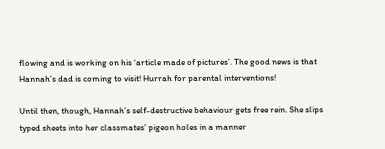flowing and is working on his ‘article made of pictures’. The good news is that Hannah’s dad is coming to visit! Hurrah for parental interventions!

Until then, though, Hannah’s self-destructive behaviour gets free rein. She slips typed sheets into her classmates’ pigeon holes in a manner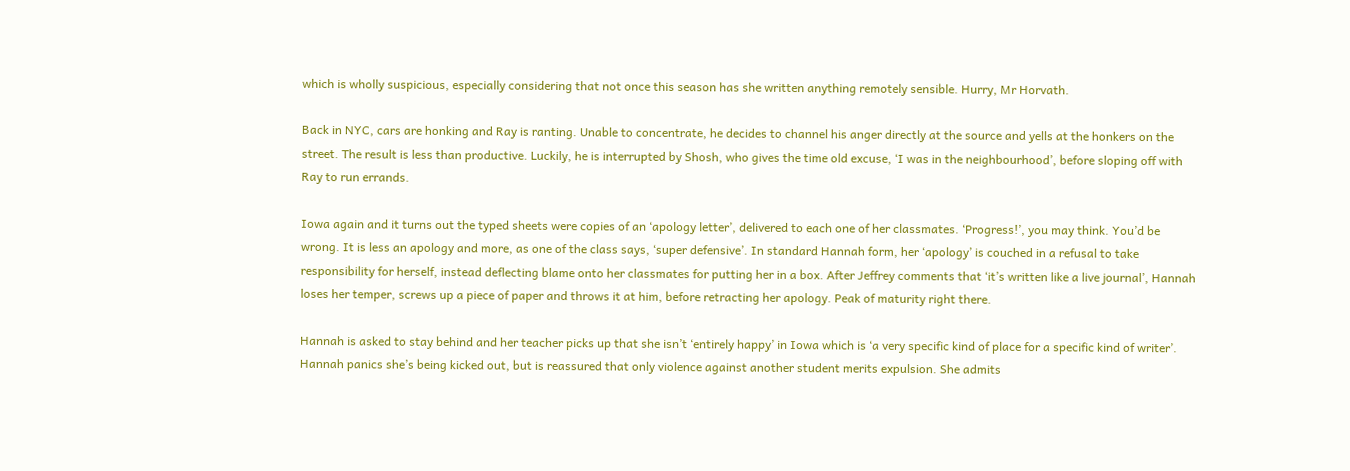which is wholly suspicious, especially considering that not once this season has she written anything remotely sensible. Hurry, Mr Horvath.

Back in NYC, cars are honking and Ray is ranting. Unable to concentrate, he decides to channel his anger directly at the source and yells at the honkers on the street. The result is less than productive. Luckily, he is interrupted by Shosh, who gives the time old excuse, ‘I was in the neighbourhood’, before sloping off with Ray to run errands.

Iowa again and it turns out the typed sheets were copies of an ‘apology letter’, delivered to each one of her classmates. ‘Progress!’, you may think. You’d be wrong. It is less an apology and more, as one of the class says, ‘super defensive’. In standard Hannah form, her ‘apology’ is couched in a refusal to take responsibility for herself, instead deflecting blame onto her classmates for putting her in a box. After Jeffrey comments that ‘it’s written like a live journal’, Hannah loses her temper, screws up a piece of paper and throws it at him, before retracting her apology. Peak of maturity right there.

Hannah is asked to stay behind and her teacher picks up that she isn’t ‘entirely happy’ in Iowa which is ‘a very specific kind of place for a specific kind of writer’. Hannah panics she’s being kicked out, but is reassured that only violence against another student merits expulsion. She admits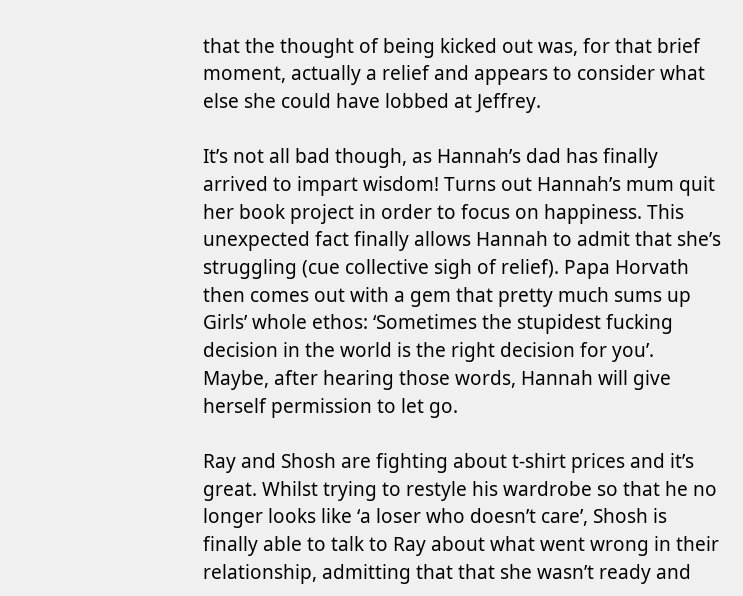that the thought of being kicked out was, for that brief moment, actually a relief and appears to consider what else she could have lobbed at Jeffrey.

It’s not all bad though, as Hannah’s dad has finally arrived to impart wisdom! Turns out Hannah’s mum quit her book project in order to focus on happiness. This unexpected fact finally allows Hannah to admit that she’s struggling (cue collective sigh of relief). Papa Horvath then comes out with a gem that pretty much sums up Girls’ whole ethos: ‘Sometimes the stupidest fucking decision in the world is the right decision for you’. Maybe, after hearing those words, Hannah will give herself permission to let go.

Ray and Shosh are fighting about t-shirt prices and it’s great. Whilst trying to restyle his wardrobe so that he no longer looks like ‘a loser who doesn’t care’, Shosh is finally able to talk to Ray about what went wrong in their relationship, admitting that that she wasn’t ready and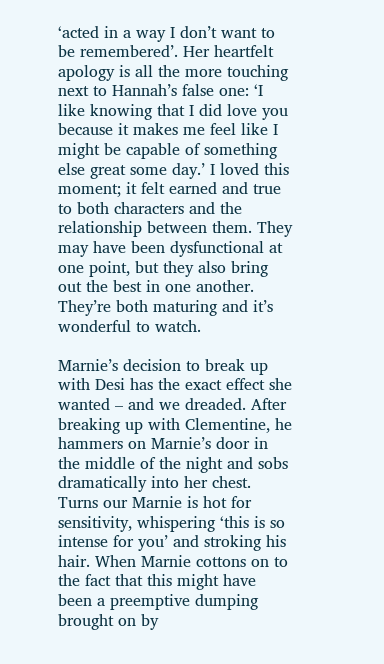‘acted in a way I don’t want to be remembered’. Her heartfelt apology is all the more touching next to Hannah’s false one: ‘I like knowing that I did love you because it makes me feel like I might be capable of something else great some day.’ I loved this moment; it felt earned and true to both characters and the relationship between them. They may have been dysfunctional at one point, but they also bring out the best in one another. They’re both maturing and it’s wonderful to watch.

Marnie’s decision to break up with Desi has the exact effect she wanted – and we dreaded. After breaking up with Clementine, he hammers on Marnie’s door in the middle of the night and sobs dramatically into her chest. Turns our Marnie is hot for sensitivity, whispering ‘this is so intense for you’ and stroking his hair. When Marnie cottons on to the fact that this might have been a preemptive dumping brought on by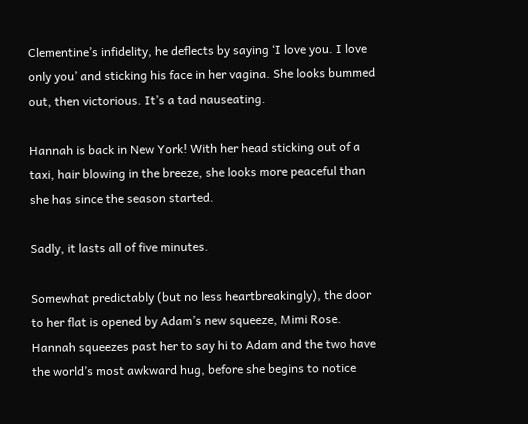Clementine’s infidelity, he deflects by saying ‘I love you. I love only you’ and sticking his face in her vagina. She looks bummed out, then victorious. It’s a tad nauseating.

Hannah is back in New York! With her head sticking out of a taxi, hair blowing in the breeze, she looks more peaceful than she has since the season started.

Sadly, it lasts all of five minutes.

Somewhat predictably (but no less heartbreakingly), the door to her flat is opened by Adam’s new squeeze, Mimi Rose. Hannah squeezes past her to say hi to Adam and the two have the world’s most awkward hug, before she begins to notice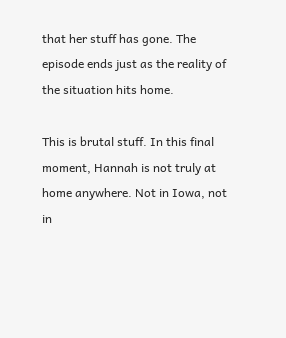that her stuff has gone. The episode ends just as the reality of the situation hits home.

This is brutal stuff. In this final moment, Hannah is not truly at home anywhere. Not in Iowa, not in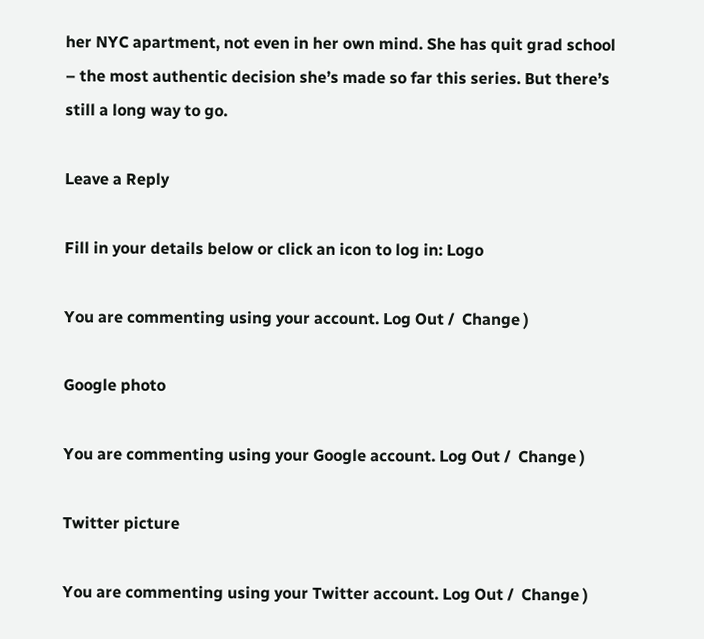her NYC apartment, not even in her own mind. She has quit grad school – the most authentic decision she’s made so far this series. But there’s still a long way to go.

Leave a Reply

Fill in your details below or click an icon to log in: Logo

You are commenting using your account. Log Out /  Change )

Google photo

You are commenting using your Google account. Log Out /  Change )

Twitter picture

You are commenting using your Twitter account. Log Out /  Change )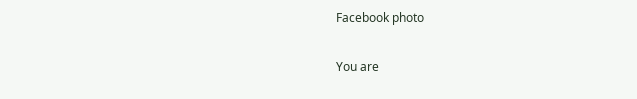Facebook photo

You are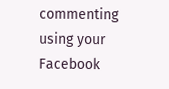commenting using your Facebook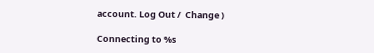account. Log Out /  Change )

Connecting to %s